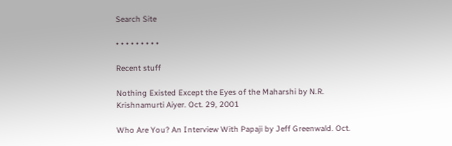Search Site

• • • • • • • • •

Recent stuff

Nothing Existed Except the Eyes of the Maharshi by N.R. Krishnamurti Aiyer. Oct. 29, 2001

Who Are You? An Interview With Papaji by Jeff Greenwald. Oct.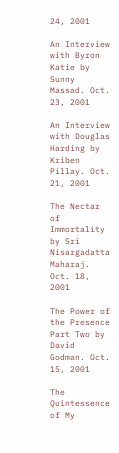24, 2001

An Interview with Byron Katie by Sunny Massad. Oct. 23, 2001

An Interview with Douglas Harding by Kriben Pillay. Oct. 21, 2001

The Nectar of Immortality by Sri Nisargadatta Maharaj. Oct. 18, 2001

The Power of the Presence Part Two by David Godman. Oct. 15, 2001

The Quintessence of My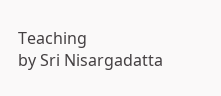Teaching
by Sri Nisargadatta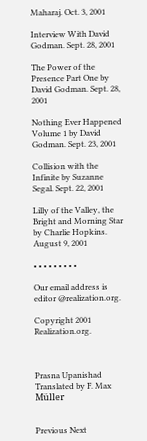Maharaj. Oct. 3, 2001

Interview With David Godman. Sept. 28, 2001

The Power of the Presence Part One by David Godman. Sept. 28, 2001

Nothing Ever Happened Volume 1 by David Godman. Sept. 23, 2001

Collision with the Infinite by Suzanne Segal. Sept. 22, 2001

Lilly of the Valley, the Bright and Morning Star by Charlie Hopkins. August 9, 2001

• • • • • • • • •

Our email address is editor @realization.org.

Copyright 2001 Realization.org.



Prasna Upanishad
Translated by F. Max Müller


Previous Next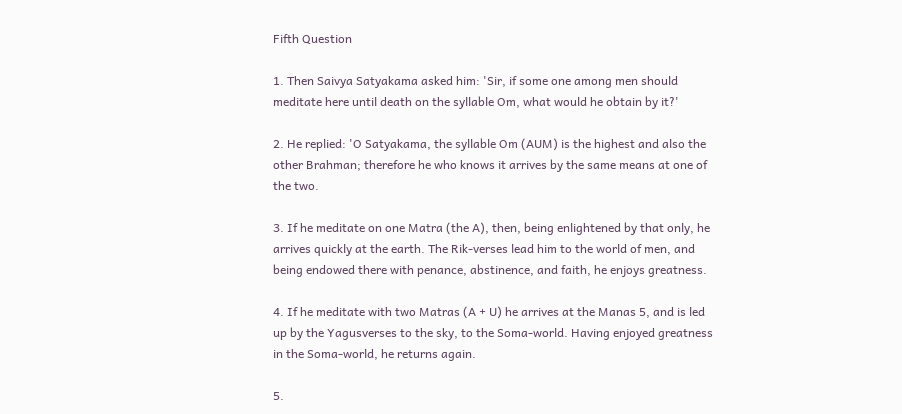Fifth Question

1. Then Saivya Satyakama asked him: 'Sir, if some one among men should meditate here until death on the syllable Om, what would he obtain by it?'

2. He replied: 'O Satyakama, the syllable Om (AUM) is the highest and also the other Brahman; therefore he who knows it arrives by the same means at one of the two.

3. If he meditate on one Matra (the A), then, being enlightened by that only, he arrives quickly at the earth. The Rik-verses lead him to the world of men, and being endowed there with penance, abstinence, and faith, he enjoys greatness.

4. If he meditate with two Matras (A + U) he arrives at the Manas 5, and is led up by the Yagusverses to the sky, to the Soma-world. Having enjoyed greatness in the Soma-world, he returns again.

5.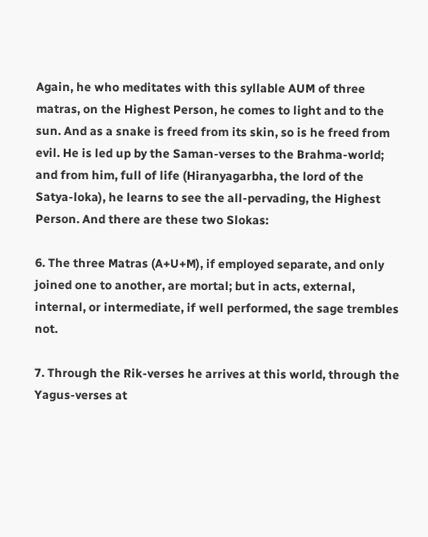Again, he who meditates with this syllable AUM of three matras, on the Highest Person, he comes to light and to the sun. And as a snake is freed from its skin, so is he freed from evil. He is led up by the Saman-verses to the Brahma-world; and from him, full of life (Hiranyagarbha, the lord of the Satya-loka), he learns to see the all-pervading, the Highest Person. And there are these two Slokas:

6. The three Matras (A+U+M), if employed separate, and only joined one to another, are mortal; but in acts, external, internal, or intermediate, if well performed, the sage trembles not.

7. Through the Rik-verses he arrives at this world, through the Yagus-verses at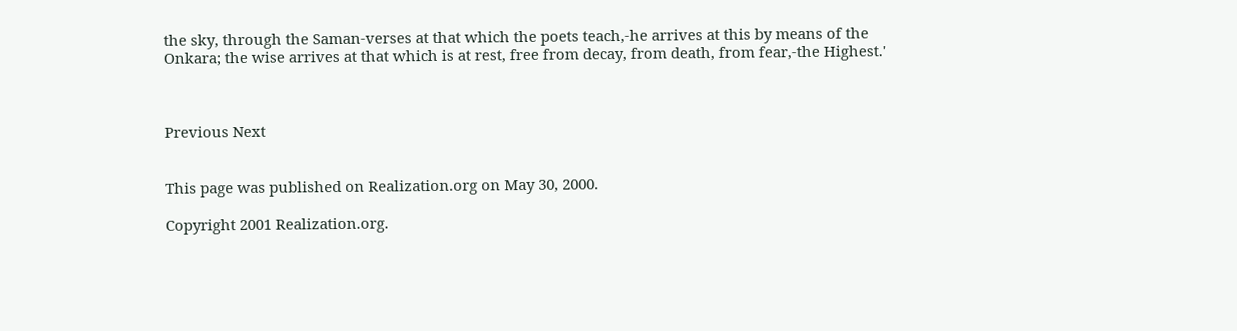the sky, through the Saman-verses at that which the poets teach,-he arrives at this by means of the Onkara; the wise arrives at that which is at rest, free from decay, from death, from fear,-the Highest.'



Previous Next


This page was published on Realization.org on May 30, 2000.

Copyright 2001 Realization.org.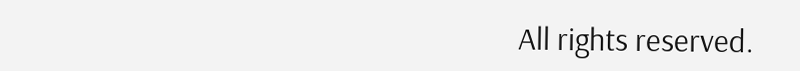All rights reserved.